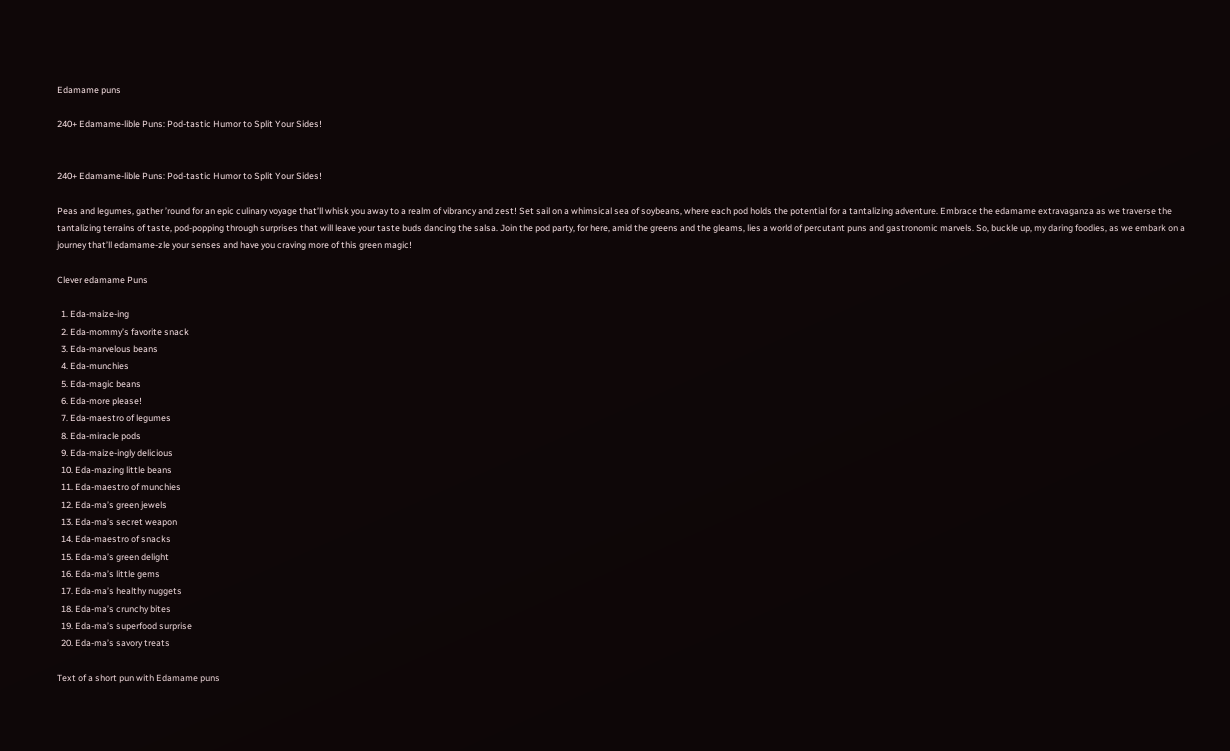Edamame puns

240+ Edamame-lible Puns: Pod-tastic Humor to Split Your Sides!


240+ Edamame-lible Puns: Pod-tastic Humor to Split Your Sides!

Peas and legumes, gather ’round for an epic culinary voyage that’ll whisk you away to a realm of vibrancy and zest! Set sail on a whimsical sea of soybeans, where each pod holds the potential for a tantalizing adventure. Embrace the edamame extravaganza as we traverse the tantalizing terrains of taste, pod-popping through surprises that will leave your taste buds dancing the salsa. Join the pod party, for here, amid the greens and the gleams, lies a world of percutant puns and gastronomic marvels. So, buckle up, my daring foodies, as we embark on a journey that’ll edamame-zle your senses and have you craving more of this green magic!

Clever edamame Puns

  1. Eda-maize-ing
  2. Eda-mommy’s favorite snack
  3. Eda-marvelous beans
  4. Eda-munchies
  5. Eda-magic beans
  6. Eda-more please!
  7. Eda-maestro of legumes
  8. Eda-miracle pods
  9. Eda-maize-ingly delicious
  10. Eda-mazing little beans
  11. Eda-maestro of munchies
  12. Eda-ma’s green jewels
  13. Eda-ma’s secret weapon
  14. Eda-maestro of snacks
  15. Eda-ma’s green delight
  16. Eda-ma’s little gems
  17. Eda-ma’s healthy nuggets
  18. Eda-ma’s crunchy bites
  19. Eda-ma’s superfood surprise
  20. Eda-ma’s savory treats

Text of a short pun with Edamame puns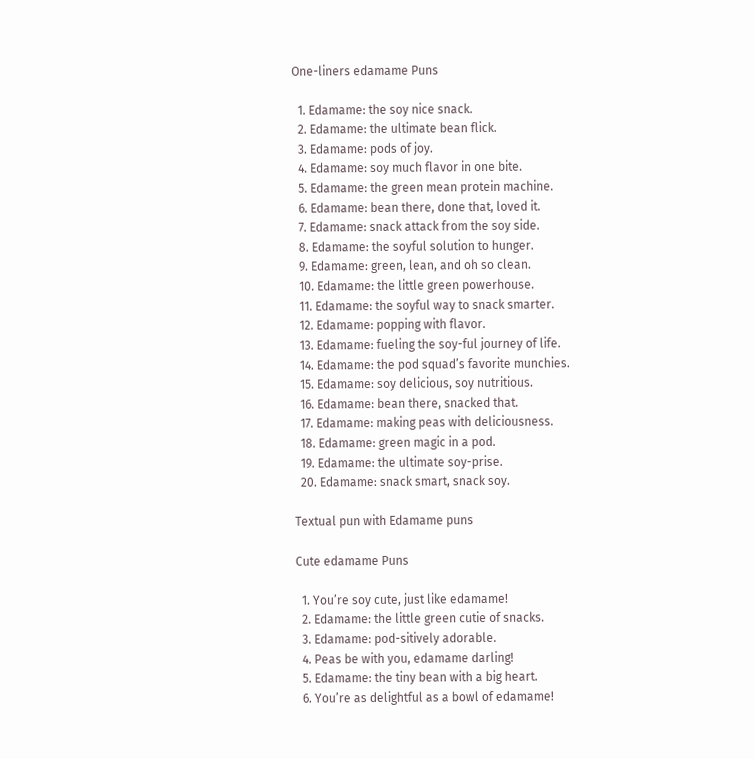One-liners edamame Puns

  1. Edamame: the soy nice snack.
  2. Edamame: the ultimate bean flick.
  3. Edamame: pods of joy.
  4. Edamame: soy much flavor in one bite.
  5. Edamame: the green mean protein machine.
  6. Edamame: bean there, done that, loved it.
  7. Edamame: snack attack from the soy side.
  8. Edamame: the soyful solution to hunger.
  9. Edamame: green, lean, and oh so clean.
  10. Edamame: the little green powerhouse.
  11. Edamame: the soyful way to snack smarter.
  12. Edamame: popping with flavor.
  13. Edamame: fueling the soy-ful journey of life.
  14. Edamame: the pod squad’s favorite munchies.
  15. Edamame: soy delicious, soy nutritious.
  16. Edamame: bean there, snacked that.
  17. Edamame: making peas with deliciousness.
  18. Edamame: green magic in a pod.
  19. Edamame: the ultimate soy-prise.
  20. Edamame: snack smart, snack soy.

Textual pun with Edamame puns

Cute edamame Puns

  1. You’re soy cute, just like edamame!
  2. Edamame: the little green cutie of snacks.
  3. Edamame: pod-sitively adorable.
  4. Peas be with you, edamame darling!
  5. Edamame: the tiny bean with a big heart.
  6. You’re as delightful as a bowl of edamame!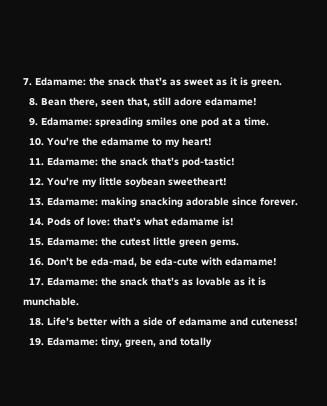7. Edamame: the snack that’s as sweet as it is green.
  8. Bean there, seen that, still adore edamame!
  9. Edamame: spreading smiles one pod at a time.
  10. You’re the edamame to my heart!
  11. Edamame: the snack that’s pod-tastic!
  12. You’re my little soybean sweetheart!
  13. Edamame: making snacking adorable since forever.
  14. Pods of love: that’s what edamame is!
  15. Edamame: the cutest little green gems.
  16. Don’t be eda-mad, be eda-cute with edamame!
  17. Edamame: the snack that’s as lovable as it is munchable.
  18. Life’s better with a side of edamame and cuteness!
  19. Edamame: tiny, green, and totally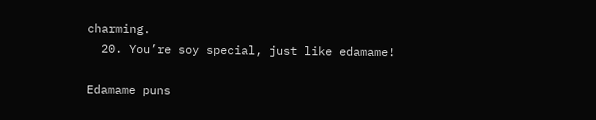charming.
  20. You’re soy special, just like edamame!

Edamame puns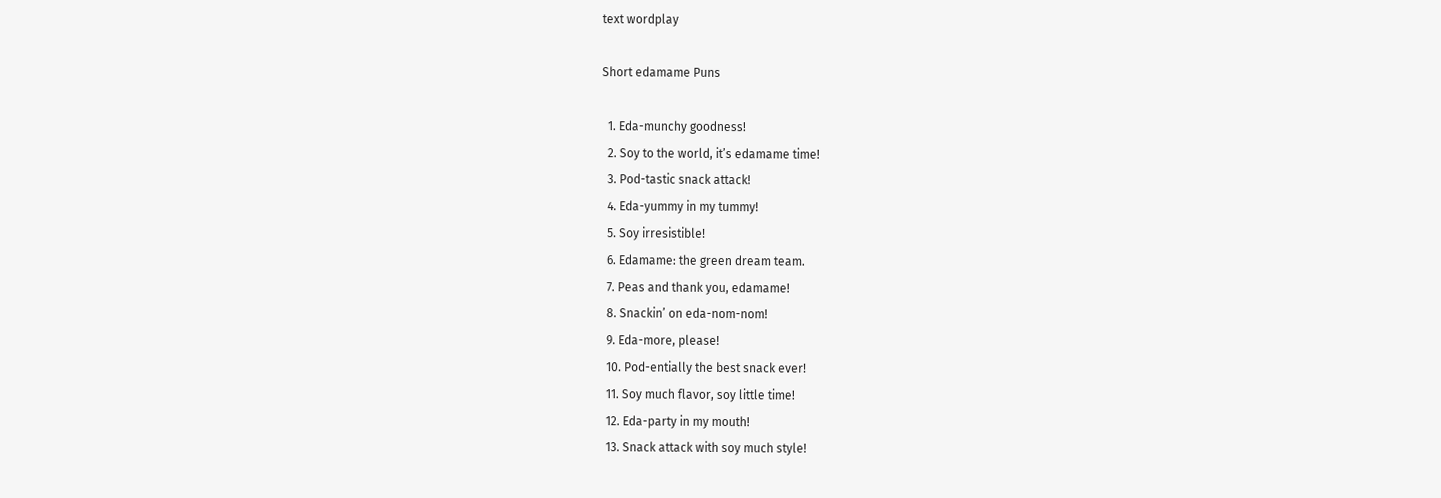text wordplay

Short edamame Puns

  1. Eda-munchy goodness!
  2. Soy to the world, it’s edamame time!
  3. Pod-tastic snack attack!
  4. Eda-yummy in my tummy!
  5. Soy irresistible!
  6. Edamame: the green dream team.
  7. Peas and thank you, edamame!
  8. Snackin’ on eda-nom-nom!
  9. Eda-more, please!
  10. Pod-entially the best snack ever!
  11. Soy much flavor, soy little time!
  12. Eda-party in my mouth!
  13. Snack attack with soy much style!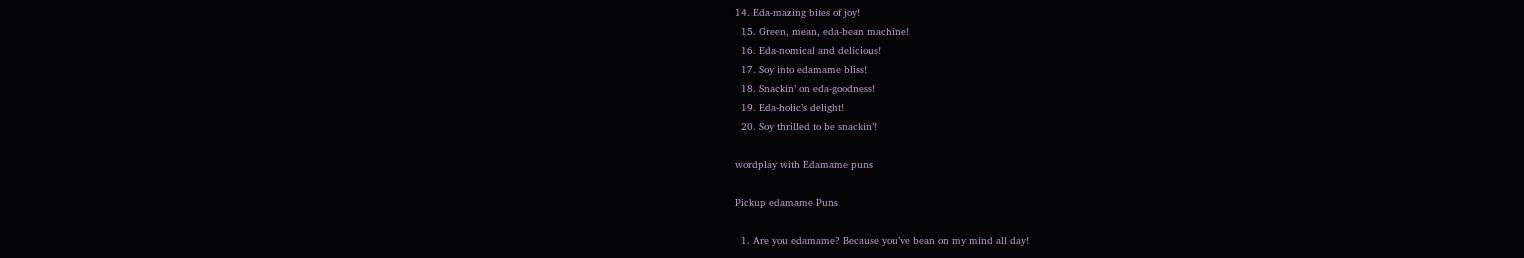14. Eda-mazing bites of joy!
  15. Green, mean, eda-bean machine!
  16. Eda-nomical and delicious!
  17. Soy into edamame bliss!
  18. Snackin’ on eda-goodness!
  19. Eda-holic’s delight!
  20. Soy thrilled to be snackin’!

wordplay with Edamame puns

Pickup edamame Puns

  1. Are you edamame? Because you’ve bean on my mind all day!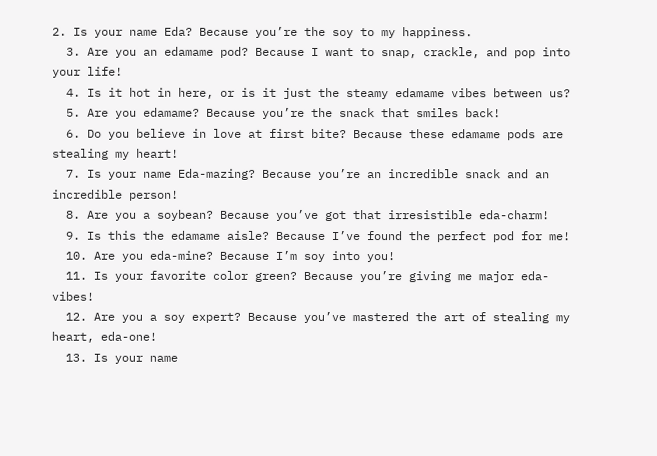2. Is your name Eda? Because you’re the soy to my happiness.
  3. Are you an edamame pod? Because I want to snap, crackle, and pop into your life!
  4. Is it hot in here, or is it just the steamy edamame vibes between us?
  5. Are you edamame? Because you’re the snack that smiles back!
  6. Do you believe in love at first bite? Because these edamame pods are stealing my heart!
  7. Is your name Eda-mazing? Because you’re an incredible snack and an incredible person!
  8. Are you a soybean? Because you’ve got that irresistible eda-charm!
  9. Is this the edamame aisle? Because I’ve found the perfect pod for me!
  10. Are you eda-mine? Because I’m soy into you!
  11. Is your favorite color green? Because you’re giving me major eda-vibes!
  12. Are you a soy expert? Because you’ve mastered the art of stealing my heart, eda-one!
  13. Is your name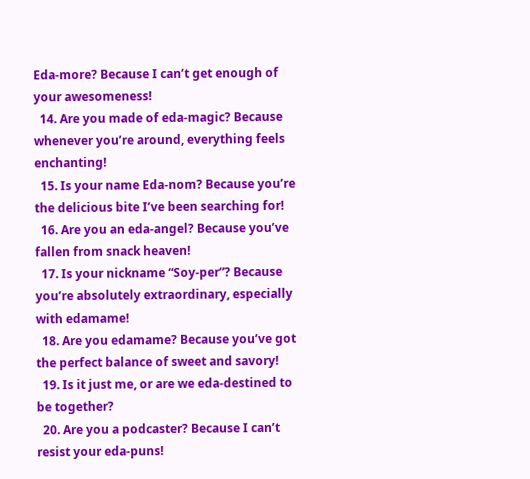Eda-more? Because I can’t get enough of your awesomeness!
  14. Are you made of eda-magic? Because whenever you’re around, everything feels enchanting!
  15. Is your name Eda-nom? Because you’re the delicious bite I’ve been searching for!
  16. Are you an eda-angel? Because you’ve fallen from snack heaven!
  17. Is your nickname “Soy-per”? Because you’re absolutely extraordinary, especially with edamame!
  18. Are you edamame? Because you’ve got the perfect balance of sweet and savory!
  19. Is it just me, or are we eda-destined to be together?
  20. Are you a podcaster? Because I can’t resist your eda-puns!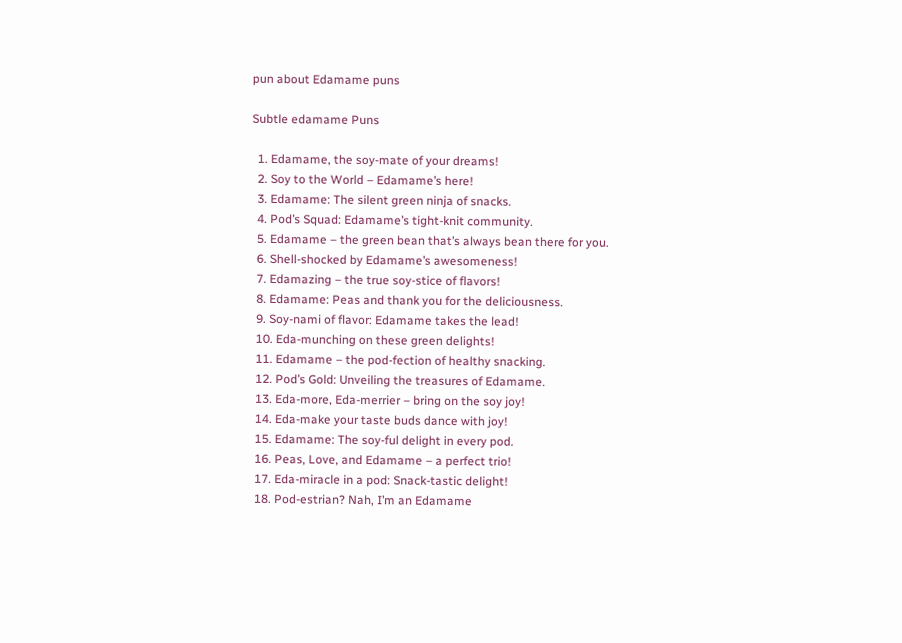pun about Edamame puns

Subtle edamame Puns

  1. Edamame, the soy-mate of your dreams!
  2. Soy to the World – Edamame’s here!
  3. Edamame: The silent green ninja of snacks.
  4. Pod’s Squad: Edamame’s tight-knit community.
  5. Edamame – the green bean that’s always bean there for you.
  6. Shell-shocked by Edamame’s awesomeness!
  7. Edamazing – the true soy-stice of flavors!
  8. Edamame: Peas and thank you for the deliciousness.
  9. Soy-nami of flavor: Edamame takes the lead!
  10. Eda-munching on these green delights!
  11. Edamame – the pod-fection of healthy snacking.
  12. Pod’s Gold: Unveiling the treasures of Edamame.
  13. Eda-more, Eda-merrier – bring on the soy joy!
  14. Eda-make your taste buds dance with joy!
  15. Edamame: The soy-ful delight in every pod.
  16. Peas, Love, and Edamame – a perfect trio!
  17. Eda-miracle in a pod: Snack-tastic delight!
  18. Pod-estrian? Nah, I’m an Edamame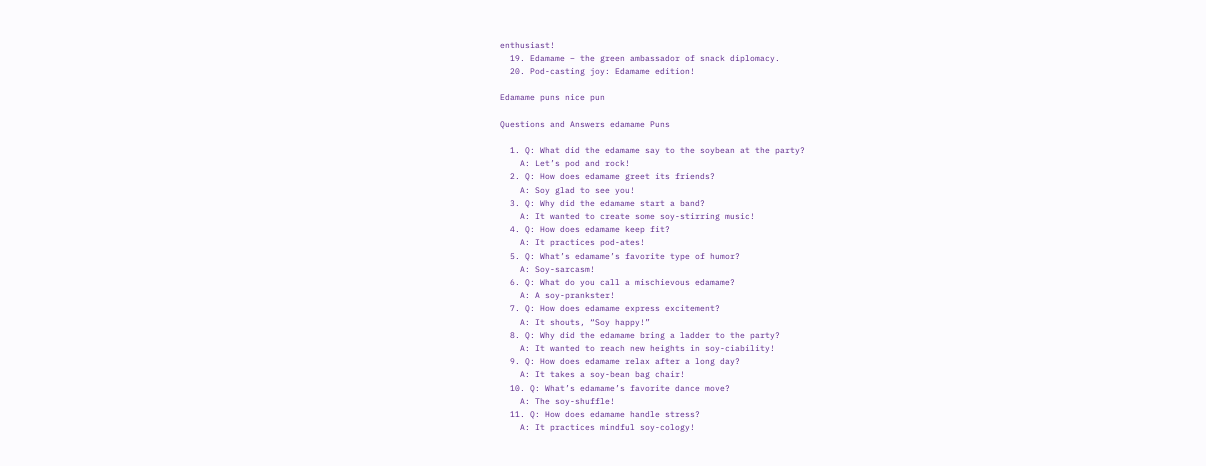enthusiast!
  19. Edamame – the green ambassador of snack diplomacy.
  20. Pod-casting joy: Edamame edition!

Edamame puns nice pun

Questions and Answers edamame Puns

  1. Q: What did the edamame say to the soybean at the party?
    A: Let’s pod and rock!
  2. Q: How does edamame greet its friends?
    A: Soy glad to see you!
  3. Q: Why did the edamame start a band?
    A: It wanted to create some soy-stirring music!
  4. Q: How does edamame keep fit?
    A: It practices pod-ates!
  5. Q: What’s edamame’s favorite type of humor?
    A: Soy-sarcasm!
  6. Q: What do you call a mischievous edamame?
    A: A soy-prankster!
  7. Q: How does edamame express excitement?
    A: It shouts, “Soy happy!”
  8. Q: Why did the edamame bring a ladder to the party?
    A: It wanted to reach new heights in soy-ciability!
  9. Q: How does edamame relax after a long day?
    A: It takes a soy-bean bag chair!
  10. Q: What’s edamame’s favorite dance move?
    A: The soy-shuffle!
  11. Q: How does edamame handle stress?
    A: It practices mindful soy-cology!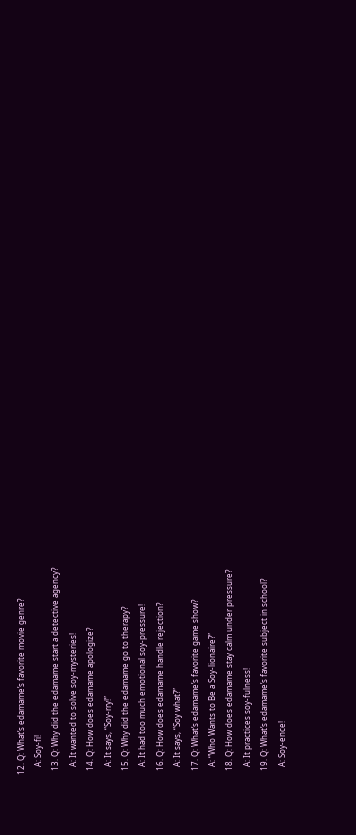12. Q: What’s edamame’s favorite movie genre?
    A: Soy-fi!
  13. Q: Why did the edamame start a detective agency?
    A: It wanted to solve soy-mysteries!
  14. Q: How does edamame apologize?
    A: It says, “Soy-rry!”
  15. Q: Why did the edamame go to therapy?
    A: It had too much emotional soy-pressure!
  16. Q: How does edamame handle rejection?
    A: It says, “Soy what?”
  17. Q: What’s edamame’s favorite game show?
    A: “Who Wants to Be a Soy-lionaire?”
  18. Q: How does edamame stay calm under pressure?
    A: It practices soy-fulness!
  19. Q: What’s edamame’s favorite subject in school?
    A: Soy-ence!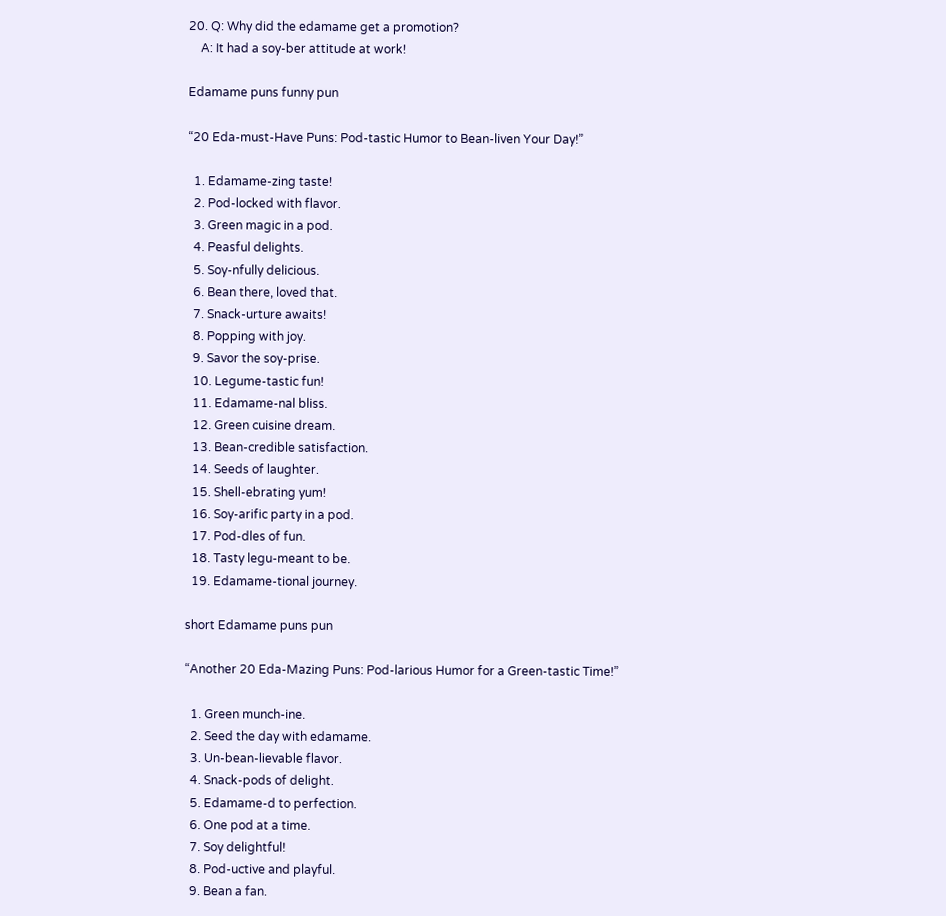20. Q: Why did the edamame get a promotion?
    A: It had a soy-ber attitude at work!

Edamame puns funny pun

“20 Eda-must-Have Puns: Pod-tastic Humor to Bean-liven Your Day!”

  1. Edamame-zing taste!
  2. Pod-locked with flavor.
  3. Green magic in a pod.
  4. Peasful delights.
  5. Soy-nfully delicious.
  6. Bean there, loved that.
  7. Snack-urture awaits!
  8. Popping with joy.
  9. Savor the soy-prise.
  10. Legume-tastic fun!
  11. Edamame-nal bliss.
  12. Green cuisine dream.
  13. Bean-credible satisfaction.
  14. Seeds of laughter.
  15. Shell-ebrating yum!
  16. Soy-arific party in a pod.
  17. Pod-dles of fun.
  18. Tasty legu-meant to be.
  19. Edamame-tional journey.

short Edamame puns pun

“Another 20 Eda-Mazing Puns: Pod-larious Humor for a Green-tastic Time!”

  1. Green munch-ine.
  2. Seed the day with edamame.
  3. Un-bean-lievable flavor.
  4. Snack-pods of delight.
  5. Edamame-d to perfection.
  6. One pod at a time.
  7. Soy delightful!
  8. Pod-uctive and playful.
  9. Bean a fan.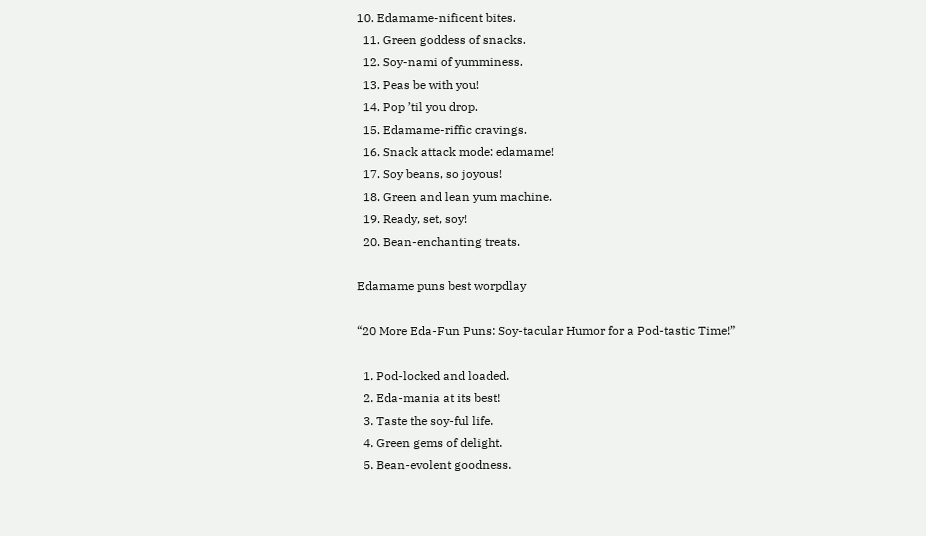10. Edamame-nificent bites.
  11. Green goddess of snacks.
  12. Soy-nami of yumminess.
  13. Peas be with you!
  14. Pop ’til you drop.
  15. Edamame-riffic cravings.
  16. Snack attack mode: edamame!
  17. Soy beans, so joyous!
  18. Green and lean yum machine.
  19. Ready, set, soy!
  20. Bean-enchanting treats.

Edamame puns best worpdlay

“20 More Eda-Fun Puns: Soy-tacular Humor for a Pod-tastic Time!”

  1. Pod-locked and loaded.
  2. Eda-mania at its best!
  3. Taste the soy-ful life.
  4. Green gems of delight.
  5. Bean-evolent goodness.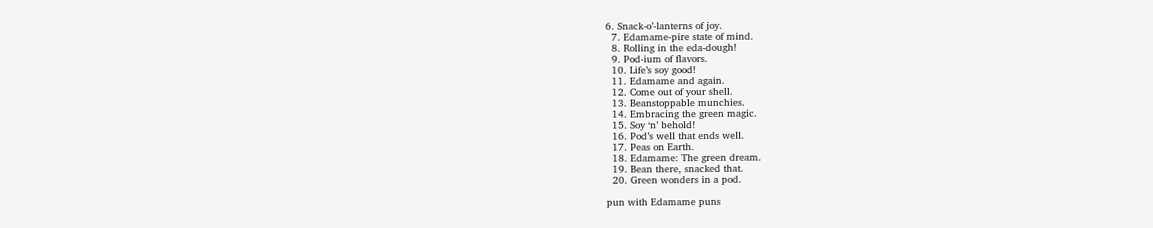6. Snack-o’-lanterns of joy.
  7. Edamame-pire state of mind.
  8. Rolling in the eda-dough!
  9. Pod-ium of flavors.
  10. Life’s soy good!
  11. Edamame and again.
  12. Come out of your shell.
  13. Beanstoppable munchies.
  14. Embracing the green magic.
  15. Soy ‘n’ behold!
  16. Pod’s well that ends well.
  17. Peas on Earth.
  18. Edamame: The green dream.
  19. Bean there, snacked that.
  20. Green wonders in a pod.

pun with Edamame puns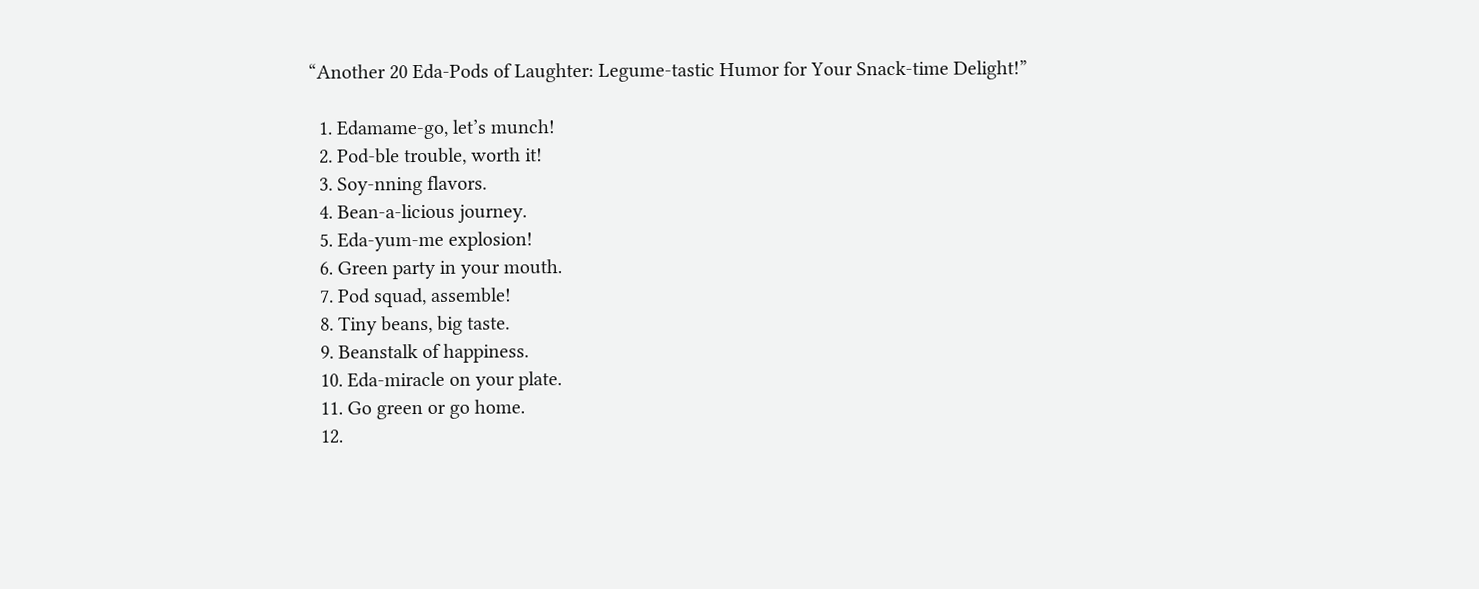“Another 20 Eda-Pods of Laughter: Legume-tastic Humor for Your Snack-time Delight!”

  1. Edamame-go, let’s munch!
  2. Pod-ble trouble, worth it!
  3. Soy-nning flavors.
  4. Bean-a-licious journey.
  5. Eda-yum-me explosion!
  6. Green party in your mouth.
  7. Pod squad, assemble!
  8. Tiny beans, big taste.
  9. Beanstalk of happiness.
  10. Eda-miracle on your plate.
  11. Go green or go home.
  12.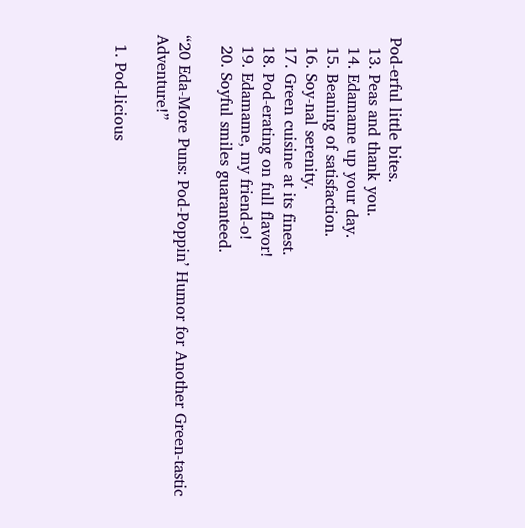Pod-erful little bites.
  13. Peas and thank you.
  14. Edamame up your day.
  15. Beaning of satisfaction.
  16. Soy-nal serenity.
  17. Green cuisine at its finest.
  18. Pod-erating on full flavor!
  19. Edamame, my friend-o!
  20. Soyful smiles guaranteed.

“20 Eda-More Puns: Pod-Poppin’ Humor for Another Green-tastic Adventure!”

  1. Pod-licious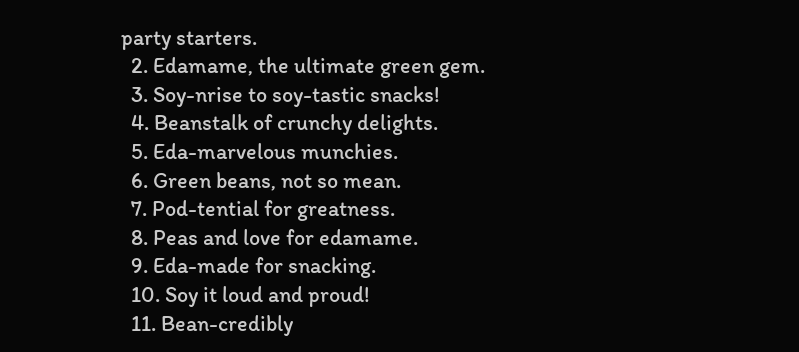party starters.
  2. Edamame, the ultimate green gem.
  3. Soy-nrise to soy-tastic snacks!
  4. Beanstalk of crunchy delights.
  5. Eda-marvelous munchies.
  6. Green beans, not so mean.
  7. Pod-tential for greatness.
  8. Peas and love for edamame.
  9. Eda-made for snacking.
  10. Soy it loud and proud!
  11. Bean-credibly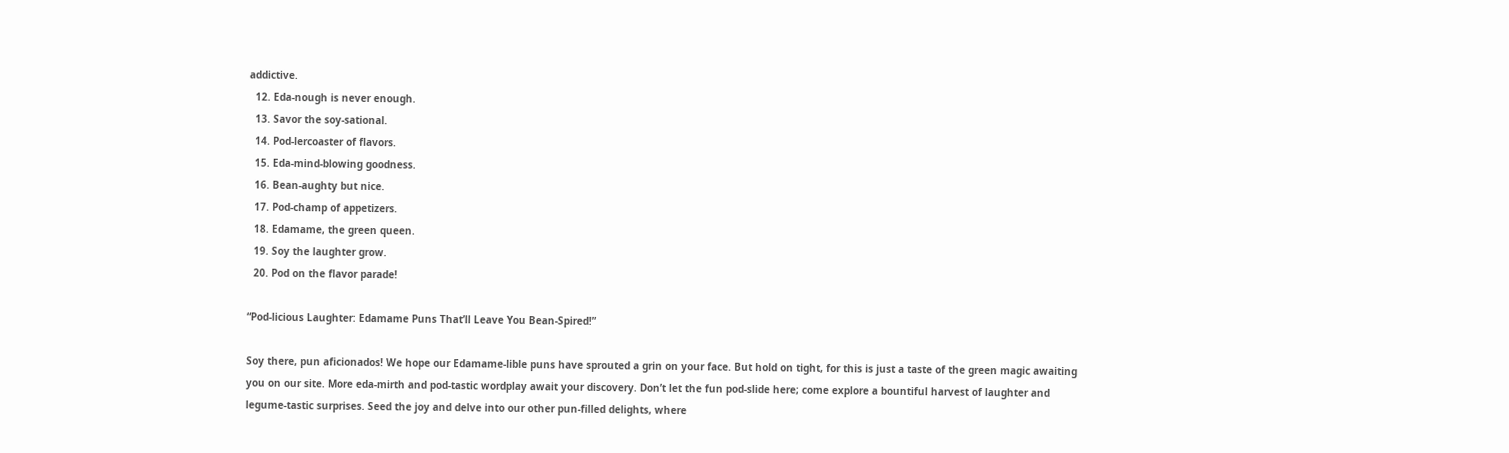addictive.
  12. Eda-nough is never enough.
  13. Savor the soy-sational.
  14. Pod-lercoaster of flavors.
  15. Eda-mind-blowing goodness.
  16. Bean-aughty but nice.
  17. Pod-champ of appetizers.
  18. Edamame, the green queen.
  19. Soy the laughter grow.
  20. Pod on the flavor parade!

“Pod-licious Laughter: Edamame Puns That’ll Leave You Bean-Spired!”

Soy there, pun aficionados! We hope our Edamame-lible puns have sprouted a grin on your face. But hold on tight, for this is just a taste of the green magic awaiting you on our site. More eda-mirth and pod-tastic wordplay await your discovery. Don’t let the fun pod-slide here; come explore a bountiful harvest of laughter and legume-tastic surprises. Seed the joy and delve into our other pun-filled delights, where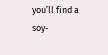you’ll find a soy-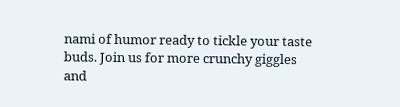nami of humor ready to tickle your taste buds. Join us for more crunchy giggles and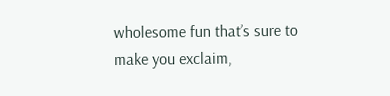wholesome fun that’s sure to make you exclaim,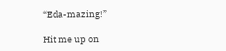“Eda-mazing!”

Hit me up on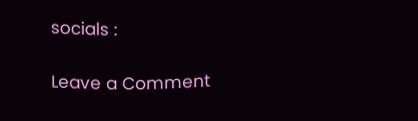socials :

Leave a Comment